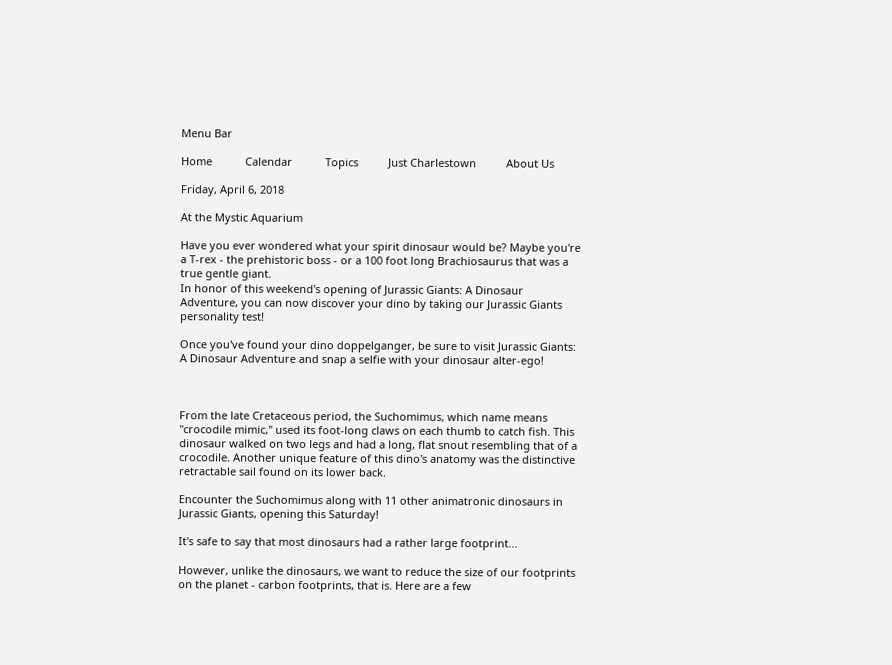Menu Bar

Home           Calendar           Topics          Just Charlestown          About Us

Friday, April 6, 2018

At the Mystic Aquarium

Have you ever wondered what your spirit dinosaur would be? Maybe you're a T-rex - the prehistoric boss - or a 100 foot long Brachiosaurus that was a true gentle giant.
In honor of this weekend's opening of Jurassic Giants: A Dinosaur Adventure, you can now discover your dino by taking our Jurassic Giants personality test!

Once you've found your dino doppelganger, be sure to visit Jurassic Giants: A Dinosaur Adventure and snap a selfie with your dinosaur alter-ego!



From the late Cretaceous period, the Suchomimus, which name means "crocodile mimic," used its foot-long claws on each thumb to catch fish. This dinosaur walked on two legs and had a long, flat snout resembling that of a crocodile. Another unique feature of this dino's anatomy was the distinctive retractable sail found on its lower back.

Encounter the Suchomimus along with 11 other animatronic dinosaurs in Jurassic Giants, opening this Saturday!

It's safe to say that most dinosaurs had a rather large footprint...

However, unlike the dinosaurs, we want to reduce the size of our footprints on the planet - carbon footprints, that is. Here are a few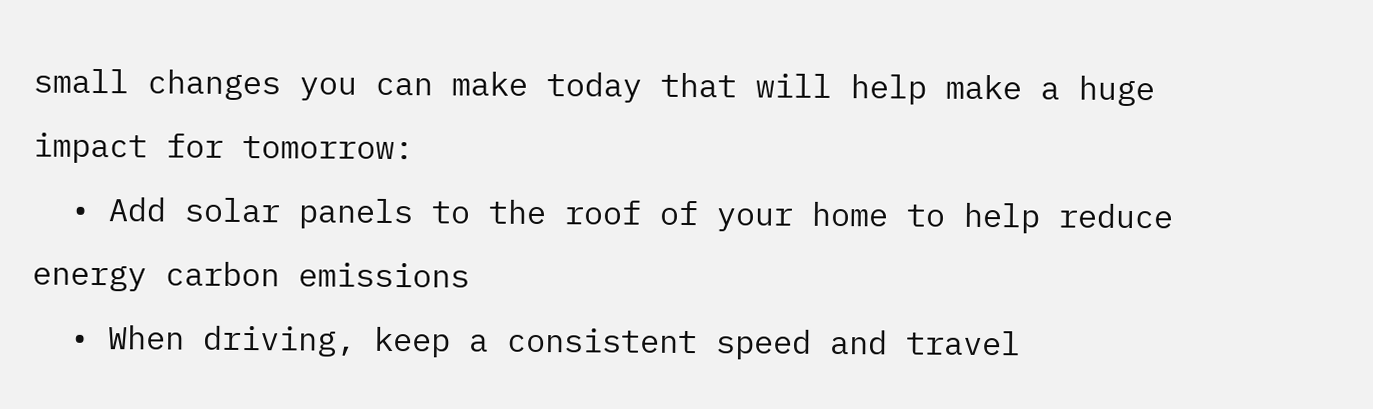small changes you can make today that will help make a huge impact for tomorrow:
  • Add solar panels to the roof of your home to help reduce energy carbon emissions
  • When driving, keep a consistent speed and travel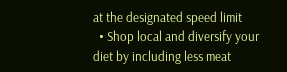at the designated speed limit
  • Shop local and diversify your diet by including less meat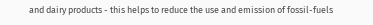and dairy products - this helps to reduce the use and emission of fossil-fuels